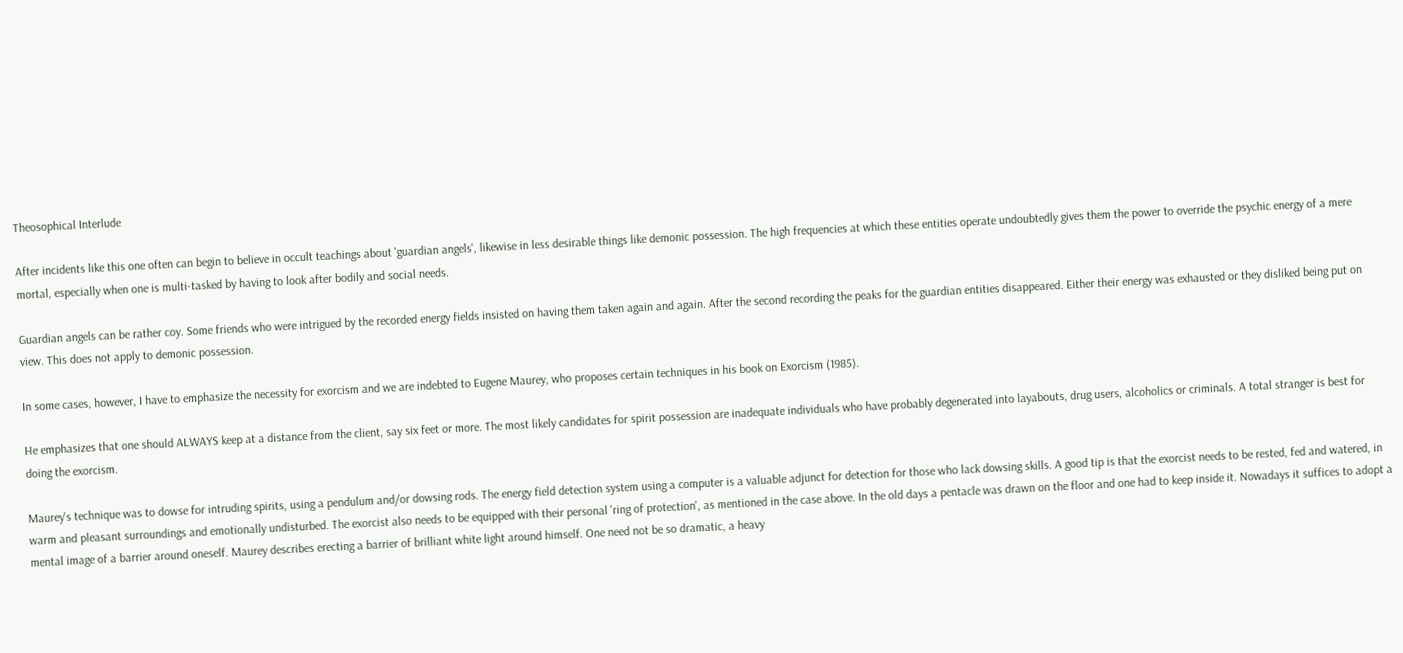Theosophical Interlude

After incidents like this one often can begin to believe in occult teachings about 'guardian angels', likewise in less desirable things like demonic possession. The high frequencies at which these entities operate undoubtedly gives them the power to override the psychic energy of a mere mortal, especially when one is multi-tasked by having to look after bodily and social needs.

Guardian angels can be rather coy. Some friends who were intrigued by the recorded energy fields insisted on having them taken again and again. After the second recording the peaks for the guardian entities disappeared. Either their energy was exhausted or they disliked being put on view. This does not apply to demonic possession.

In some cases, however, I have to emphasize the necessity for exorcism and we are indebted to Eugene Maurey, who proposes certain techniques in his book on Exorcism (1985).

He emphasizes that one should ALWAYS keep at a distance from the client, say six feet or more. The most likely candidates for spirit possession are inadequate individuals who have probably degenerated into layabouts, drug users, alcoholics or criminals. A total stranger is best for doing the exorcism.

Maurey's technique was to dowse for intruding spirits, using a pendulum and/or dowsing rods. The energy field detection system using a computer is a valuable adjunct for detection for those who lack dowsing skills. A good tip is that the exorcist needs to be rested, fed and watered, in warm and pleasant surroundings and emotionally undisturbed. The exorcist also needs to be equipped with their personal 'ring of protection', as mentioned in the case above. In the old days a pentacle was drawn on the floor and one had to keep inside it. Nowadays it suffices to adopt a mental image of a barrier around oneself. Maurey describes erecting a barrier of brilliant white light around himself. One need not be so dramatic, a heavy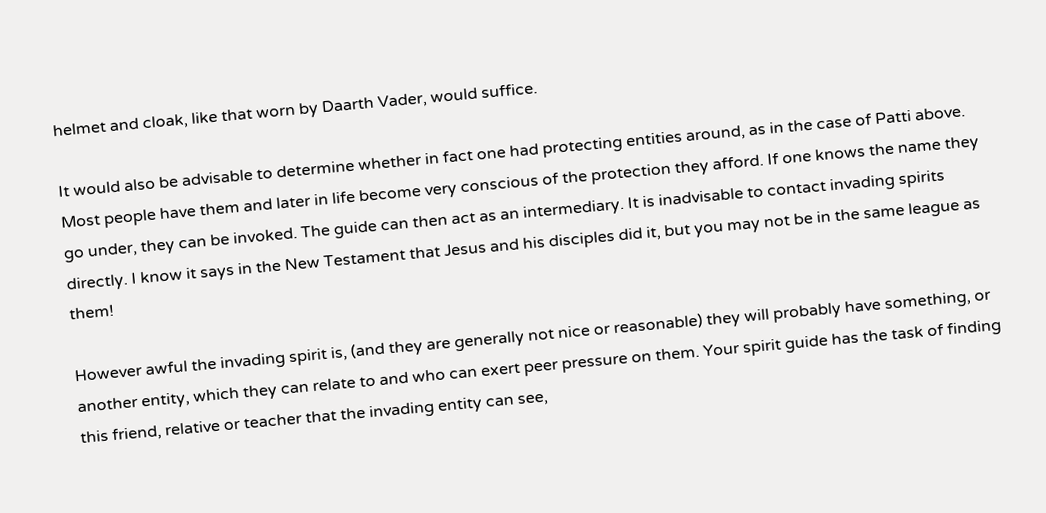helmet and cloak, like that worn by Daarth Vader, would suffice.

It would also be advisable to determine whether in fact one had protecting entities around, as in the case of Patti above. Most people have them and later in life become very conscious of the protection they afford. If one knows the name they go under, they can be invoked. The guide can then act as an intermediary. It is inadvisable to contact invading spirits directly. I know it says in the New Testament that Jesus and his disciples did it, but you may not be in the same league as them!

However awful the invading spirit is, (and they are generally not nice or reasonable) they will probably have something, or another entity, which they can relate to and who can exert peer pressure on them. Your spirit guide has the task of finding this friend, relative or teacher that the invading entity can see,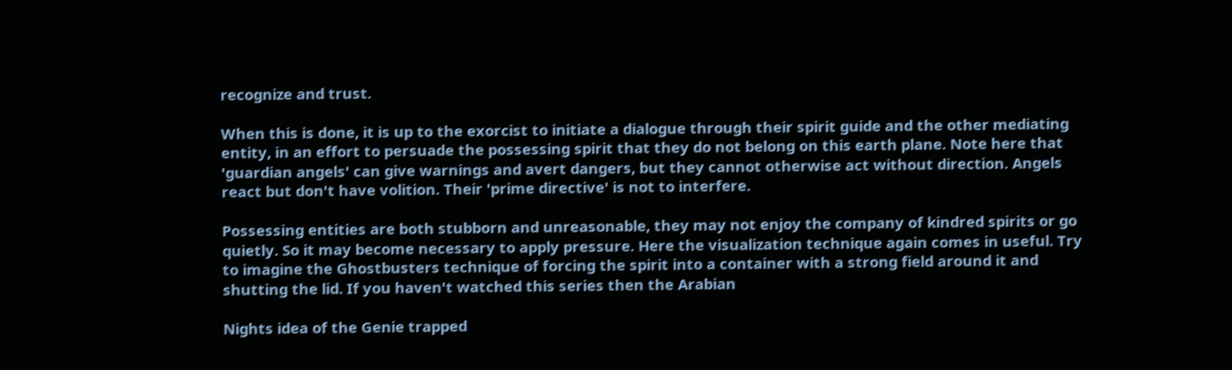recognize and trust.

When this is done, it is up to the exorcist to initiate a dialogue through their spirit guide and the other mediating entity, in an effort to persuade the possessing spirit that they do not belong on this earth plane. Note here that 'guardian angels' can give warnings and avert dangers, but they cannot otherwise act without direction. Angels react but don't have volition. Their 'prime directive' is not to interfere.

Possessing entities are both stubborn and unreasonable, they may not enjoy the company of kindred spirits or go quietly. So it may become necessary to apply pressure. Here the visualization technique again comes in useful. Try to imagine the Ghostbusters technique of forcing the spirit into a container with a strong field around it and shutting the lid. If you haven't watched this series then the Arabian

Nights idea of the Genie trapped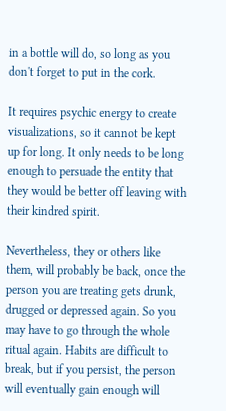in a bottle will do, so long as you don't forget to put in the cork.

It requires psychic energy to create visualizations, so it cannot be kept up for long. It only needs to be long enough to persuade the entity that they would be better off leaving with their kindred spirit.

Nevertheless, they or others like them, will probably be back, once the person you are treating gets drunk, drugged or depressed again. So you may have to go through the whole ritual again. Habits are difficult to break, but if you persist, the person will eventually gain enough will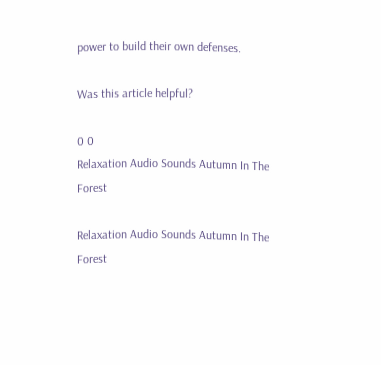power to build their own defenses.

Was this article helpful?

0 0
Relaxation Audio Sounds Autumn In The Forest

Relaxation Audio Sounds Autumn In The Forest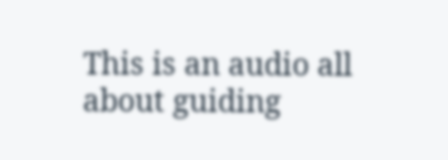This is an audio all about guiding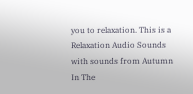you to relaxation. This is a Relaxation Audio Sounds with sounds from Autumn In The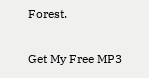Forest.

Get My Free MP3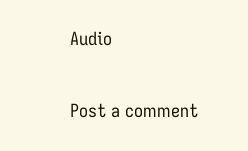Audio

Post a comment